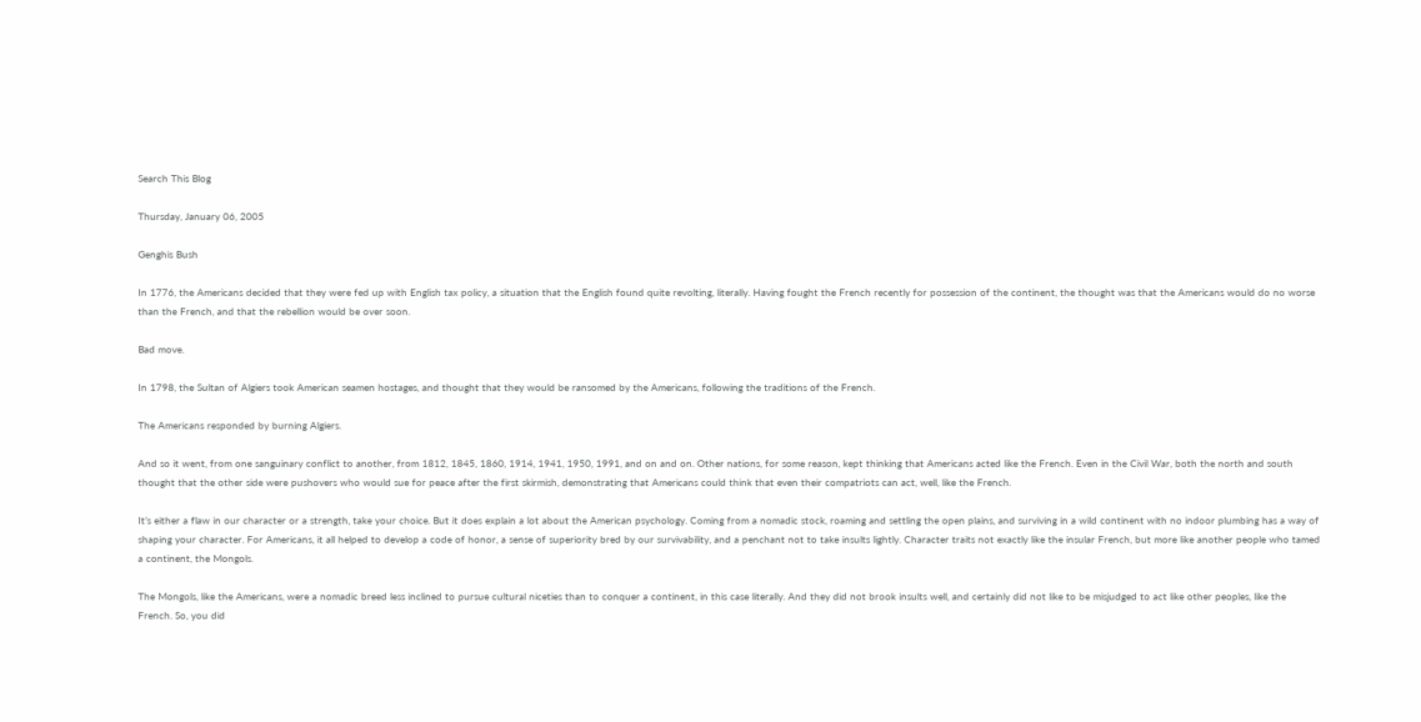Search This Blog

Thursday, January 06, 2005

Genghis Bush

In 1776, the Americans decided that they were fed up with English tax policy, a situation that the English found quite revolting, literally. Having fought the French recently for possession of the continent, the thought was that the Americans would do no worse than the French, and that the rebellion would be over soon.

Bad move.

In 1798, the Sultan of Algiers took American seamen hostages, and thought that they would be ransomed by the Americans, following the traditions of the French.

The Americans responded by burning Algiers.

And so it went, from one sanguinary conflict to another, from 1812, 1845, 1860, 1914, 1941, 1950, 1991, and on and on. Other nations, for some reason, kept thinking that Americans acted like the French. Even in the Civil War, both the north and south thought that the other side were pushovers who would sue for peace after the first skirmish, demonstrating that Americans could think that even their compatriots can act, well, like the French.

It’s either a flaw in our character or a strength, take your choice. But it does explain a lot about the American psychology. Coming from a nomadic stock, roaming and settling the open plains, and surviving in a wild continent with no indoor plumbing has a way of shaping your character. For Americans, it all helped to develop a code of honor, a sense of superiority bred by our survivability, and a penchant not to take insults lightly. Character traits not exactly like the insular French, but more like another people who tamed a continent, the Mongols.

The Mongols, like the Americans, were a nomadic breed less inclined to pursue cultural niceties than to conquer a continent, in this case literally. And they did not brook insults well, and certainly did not like to be misjudged to act like other peoples, like the French. So, you did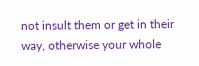not insult them or get in their way, otherwise your whole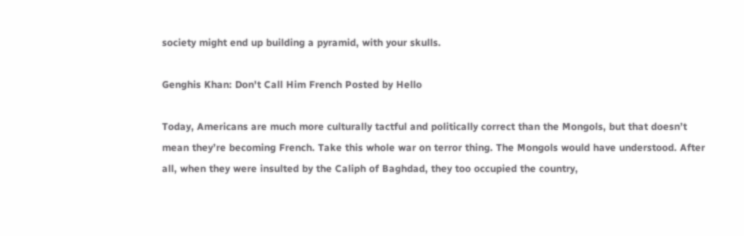society might end up building a pyramid, with your skulls.

Genghis Khan: Don't Call Him French Posted by Hello

Today, Americans are much more culturally tactful and politically correct than the Mongols, but that doesn’t mean they’re becoming French. Take this whole war on terror thing. The Mongols would have understood. After all, when they were insulted by the Caliph of Baghdad, they too occupied the country,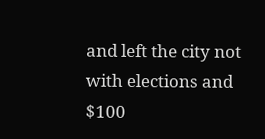and left the city not with elections and $100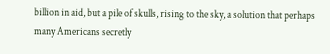billion in aid, but a pile of skulls, rising to the sky, a solution that perhaps many Americans secretly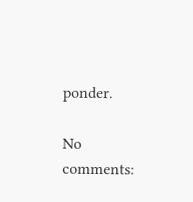ponder.

No comments: